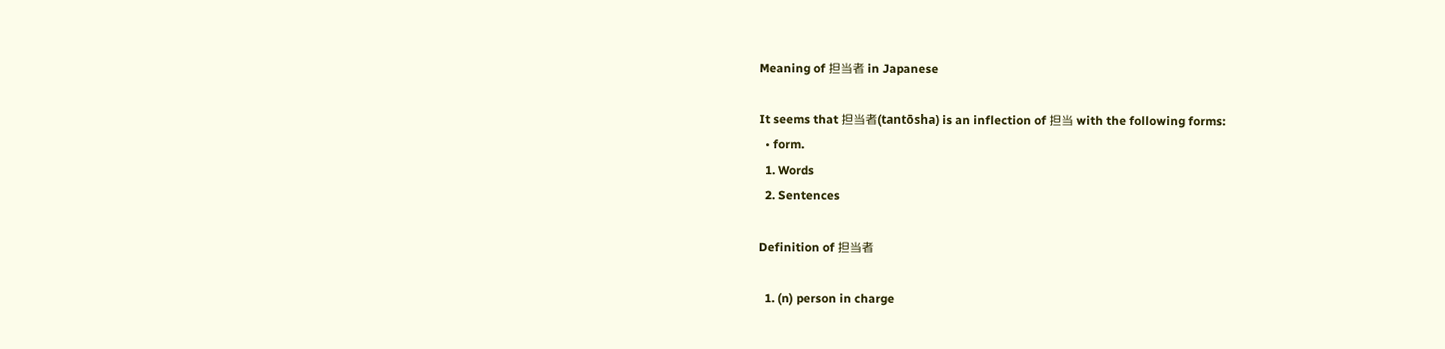Meaning of 担当者 in Japanese

It seems that 担当者(tantōsha) is an inflection of 担当 with the following forms:
  • form.
  1. Words
  2. Sentences

Definition of 担当者

  1. (n) person in charge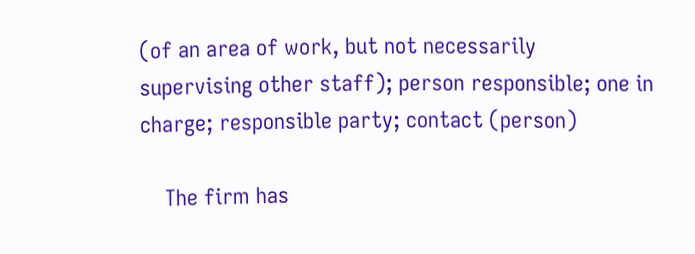(of an area of work, but not necessarily supervising other staff); person responsible; one in charge; responsible party; contact (person)

    The firm has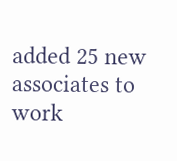added 25 new associates to work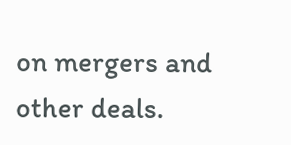on mergers and other deals.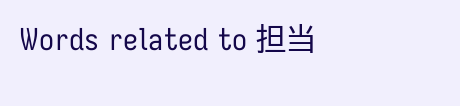Words related to 担当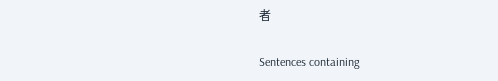者

Sentences containing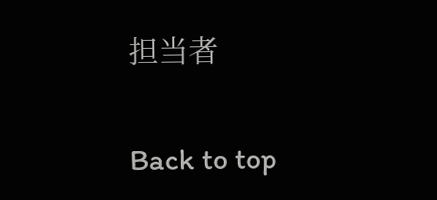担当者

Back to top